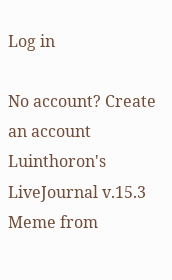Log in

No account? Create an account
Luinthoron's LiveJournal v.15.3
Meme from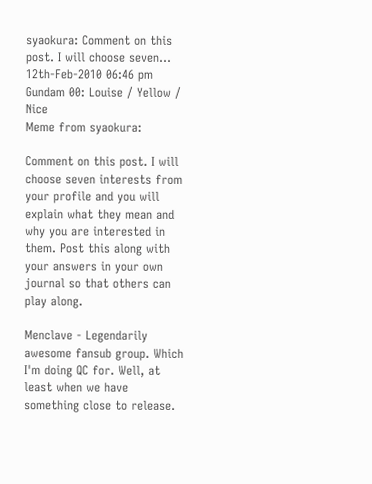syaokura: Comment on this post. I will choose seven…
12th-Feb-2010 06:46 pm
Gundam 00: Louise / Yellow / Nice
Meme from syaokura:

Comment on this post. I will choose seven interests from your profile and you will explain what they mean and why you are interested in them. Post this along with your answers in your own journal so that others can play along.

Menclave - Legendarily awesome fansub group. Which I'm doing QC for. Well, at least when we have something close to release.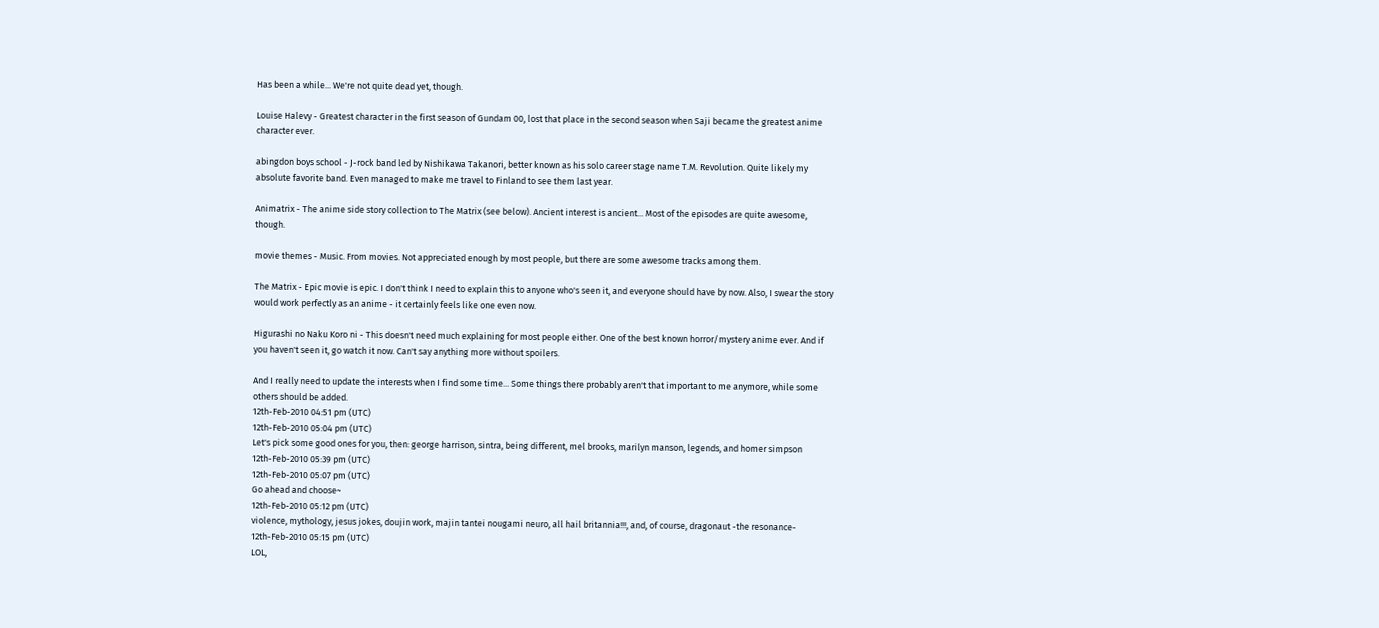Has been a while... We're not quite dead yet, though.

Louise Halevy - Greatest character in the first season of Gundam 00, lost that place in the second season when Saji became the greatest anime character ever.

abingdon boys school - J-rock band led by Nishikawa Takanori, better known as his solo career stage name T.M. Revolution. Quite likely my absolute favorite band. Even managed to make me travel to Finland to see them last year.

Animatrix - The anime side story collection to The Matrix (see below). Ancient interest is ancient... Most of the episodes are quite awesome, though.

movie themes - Music. From movies. Not appreciated enough by most people, but there are some awesome tracks among them.

The Matrix - Epic movie is epic. I don't think I need to explain this to anyone who's seen it, and everyone should have by now. Also, I swear the story would work perfectly as an anime - it certainly feels like one even now.

Higurashi no Naku Koro ni - This doesn't need much explaining for most people either. One of the best known horror/mystery anime ever. And if you haven't seen it, go watch it now. Can't say anything more without spoilers.

And I really need to update the interests when I find some time... Some things there probably aren't that important to me anymore, while some others should be added.
12th-Feb-2010 04:51 pm (UTC)
12th-Feb-2010 05:04 pm (UTC)
Let's pick some good ones for you, then: george harrison, sintra, being different, mel brooks, marilyn manson, legends, and homer simpson
12th-Feb-2010 05:39 pm (UTC)
12th-Feb-2010 05:07 pm (UTC)
Go ahead and choose~
12th-Feb-2010 05:12 pm (UTC)
violence, mythology, jesus jokes, doujin work, majin tantei nougami neuro, all hail britannia!!!, and, of course, dragonaut -the resonance-
12th-Feb-2010 05:15 pm (UTC)
LOL,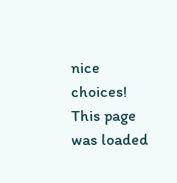nice choices!
This page was loaded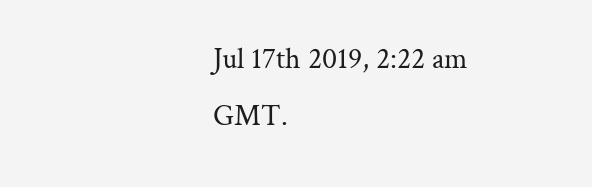Jul 17th 2019, 2:22 am GMT.